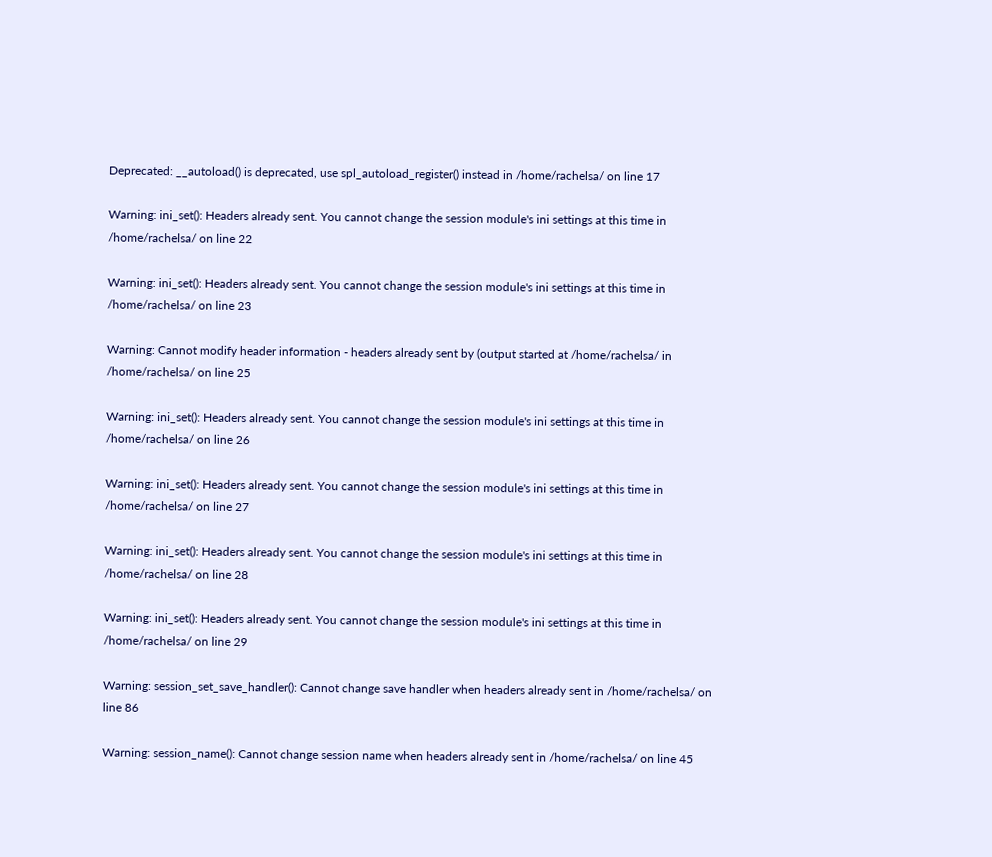Deprecated: __autoload() is deprecated, use spl_autoload_register() instead in /home/rachelsa/ on line 17

Warning: ini_set(): Headers already sent. You cannot change the session module's ini settings at this time in /home/rachelsa/ on line 22

Warning: ini_set(): Headers already sent. You cannot change the session module's ini settings at this time in /home/rachelsa/ on line 23

Warning: Cannot modify header information - headers already sent by (output started at /home/rachelsa/ in /home/rachelsa/ on line 25

Warning: ini_set(): Headers already sent. You cannot change the session module's ini settings at this time in /home/rachelsa/ on line 26

Warning: ini_set(): Headers already sent. You cannot change the session module's ini settings at this time in /home/rachelsa/ on line 27

Warning: ini_set(): Headers already sent. You cannot change the session module's ini settings at this time in /home/rachelsa/ on line 28

Warning: ini_set(): Headers already sent. You cannot change the session module's ini settings at this time in /home/rachelsa/ on line 29

Warning: session_set_save_handler(): Cannot change save handler when headers already sent in /home/rachelsa/ on line 86

Warning: session_name(): Cannot change session name when headers already sent in /home/rachelsa/ on line 45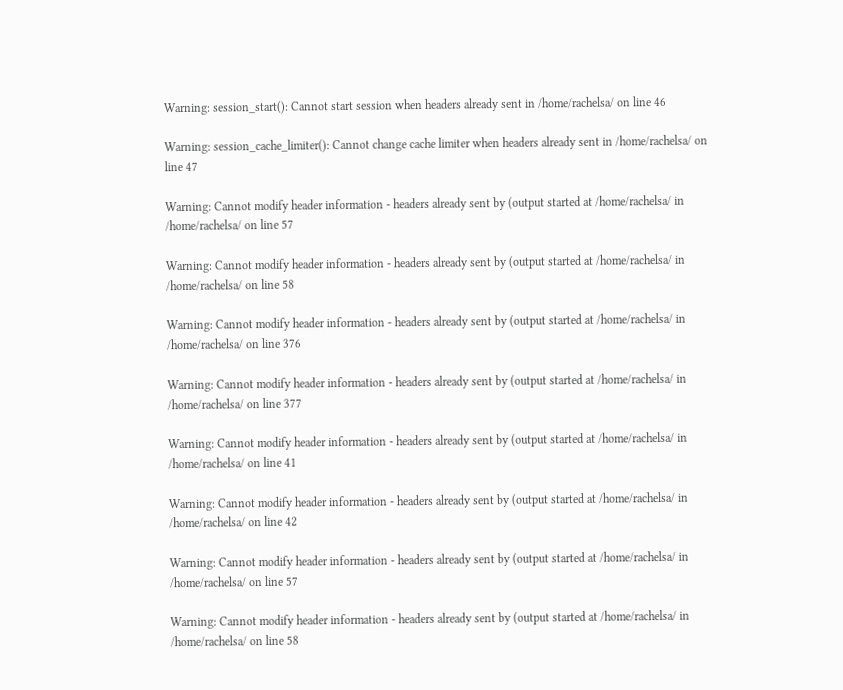Warning: session_start(): Cannot start session when headers already sent in /home/rachelsa/ on line 46

Warning: session_cache_limiter(): Cannot change cache limiter when headers already sent in /home/rachelsa/ on line 47

Warning: Cannot modify header information - headers already sent by (output started at /home/rachelsa/ in /home/rachelsa/ on line 57

Warning: Cannot modify header information - headers already sent by (output started at /home/rachelsa/ in /home/rachelsa/ on line 58

Warning: Cannot modify header information - headers already sent by (output started at /home/rachelsa/ in /home/rachelsa/ on line 376

Warning: Cannot modify header information - headers already sent by (output started at /home/rachelsa/ in /home/rachelsa/ on line 377

Warning: Cannot modify header information - headers already sent by (output started at /home/rachelsa/ in /home/rachelsa/ on line 41

Warning: Cannot modify header information - headers already sent by (output started at /home/rachelsa/ in /home/rachelsa/ on line 42

Warning: Cannot modify header information - headers already sent by (output started at /home/rachelsa/ in /home/rachelsa/ on line 57

Warning: Cannot modify header information - headers already sent by (output started at /home/rachelsa/ in /home/rachelsa/ on line 58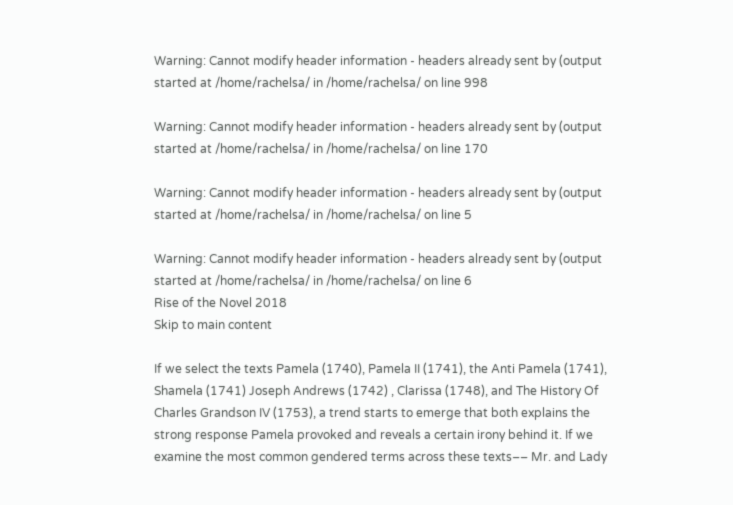Warning: Cannot modify header information - headers already sent by (output started at /home/rachelsa/ in /home/rachelsa/ on line 998

Warning: Cannot modify header information - headers already sent by (output started at /home/rachelsa/ in /home/rachelsa/ on line 170

Warning: Cannot modify header information - headers already sent by (output started at /home/rachelsa/ in /home/rachelsa/ on line 5

Warning: Cannot modify header information - headers already sent by (output started at /home/rachelsa/ in /home/rachelsa/ on line 6
Rise of the Novel 2018
Skip to main content

If we select the texts Pamela (1740), Pamela II (1741), the Anti Pamela (1741), Shamela (1741) Joseph Andrews (1742) , Clarissa (1748), and The History Of Charles Grandson IV (1753), a trend starts to emerge that both explains the strong response Pamela provoked and reveals a certain irony behind it. If we examine the most common gendered terms across these texts–– Mr. and Lady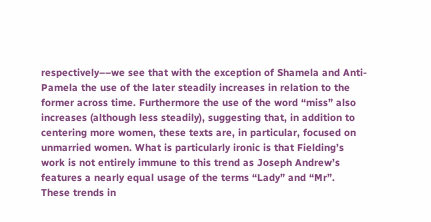respectively––we see that with the exception of Shamela and Anti-Pamela the use of the later steadily increases in relation to the former across time. Furthermore the use of the word “miss” also increases (although less steadily), suggesting that, in addition to centering more women, these texts are, in particular, focused on unmarried women. What is particularly ironic is that Fielding’s work is not entirely immune to this trend as Joseph Andrew’s features a nearly equal usage of the terms “Lady” and “Mr”.
These trends in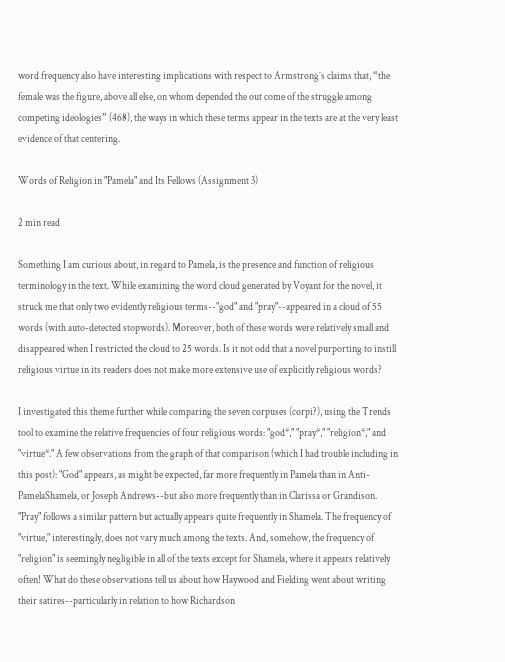word frequency also have interesting implications with respect to Armstrong’s claims that, “the female was the figure, above all else, on whom depended the out come of the struggle among competing ideologies” (468), the ways in which these terms appear in the texts are at the very least evidence of that centering.

Words of Religion in "Pamela" and Its Fellows (Assignment 3)

2 min read

Something I am curious about, in regard to Pamela, is the presence and function of religious terminology in the text. While examining the word cloud generated by Voyant for the novel, it struck me that only two evidently religious terms--"god" and "pray"--appeared in a cloud of 55 words (with auto-detected stopwords). Moreover, both of these words were relatively small and disappeared when I restricted the cloud to 25 words. Is it not odd that a novel purporting to instill religious virtue in its readers does not make more extensive use of explicitly religious words?

I investigated this theme further while comparing the seven corpuses (corpi?), using the Trends tool to examine the relative frequencies of four religious words: "god*," "pray*," "religion*," and "virtue*." A few observations from the graph of that comparison (which I had trouble including in this post): "God" appears, as might be expected, far more frequently in Pamela than in Anti-PamelaShamela, or Joseph Andrews--but also more frequently than in Clarissa or Grandison. "Pray" follows a similar pattern but actually appears quite frequently in Shamela. The frequency of "virtue," interestingly, does not vary much among the texts. And, somehow, the frequency of "religion" is seemingly negligible in all of the texts except for Shamela, where it appears relatively often! What do these observations tell us about how Haywood and Fielding went about writing their satires--particularly in relation to how Richardson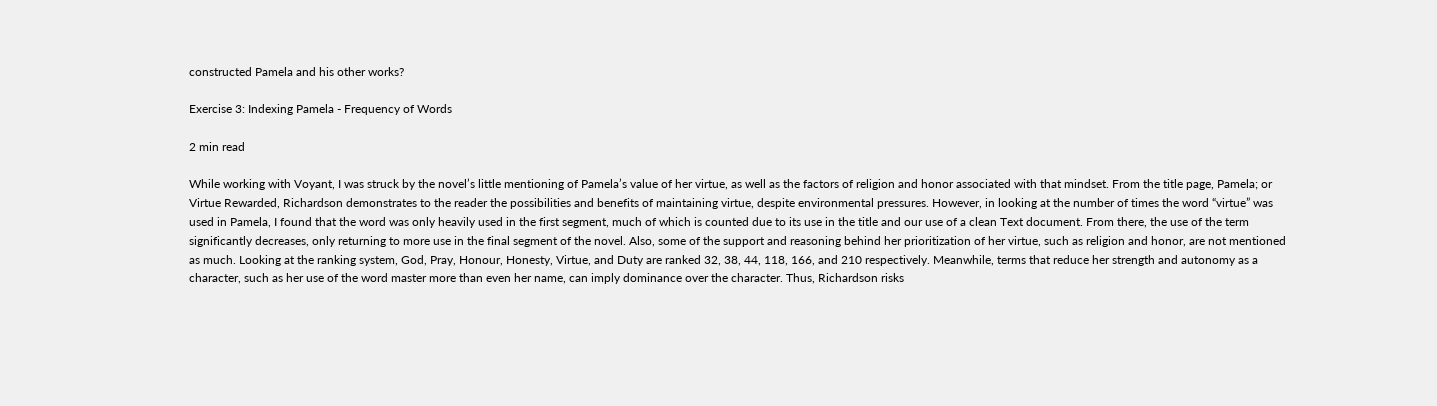constructed Pamela and his other works?

Exercise 3: Indexing Pamela - Frequency of Words

2 min read

While working with Voyant, I was struck by the novel’s little mentioning of Pamela’s value of her virtue, as well as the factors of religion and honor associated with that mindset. From the title page, Pamela; or Virtue Rewarded, Richardson demonstrates to the reader the possibilities and benefits of maintaining virtue, despite environmental pressures. However, in looking at the number of times the word “virtue” was used in Pamela, I found that the word was only heavily used in the first segment, much of which is counted due to its use in the title and our use of a clean Text document. From there, the use of the term significantly decreases, only returning to more use in the final segment of the novel. Also, some of the support and reasoning behind her prioritization of her virtue, such as religion and honor, are not mentioned as much. Looking at the ranking system, God, Pray, Honour, Honesty, Virtue, and Duty are ranked 32, 38, 44, 118, 166, and 210 respectively. Meanwhile, terms that reduce her strength and autonomy as a character, such as her use of the word master more than even her name, can imply dominance over the character. Thus, Richardson risks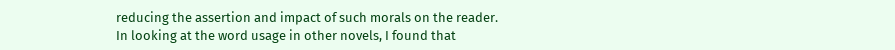reducing the assertion and impact of such morals on the reader.
In looking at the word usage in other novels, I found that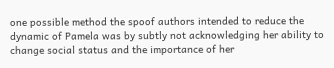one possible method the spoof authors intended to reduce the dynamic of Pamela was by subtly not acknowledging her ability to change social status and the importance of her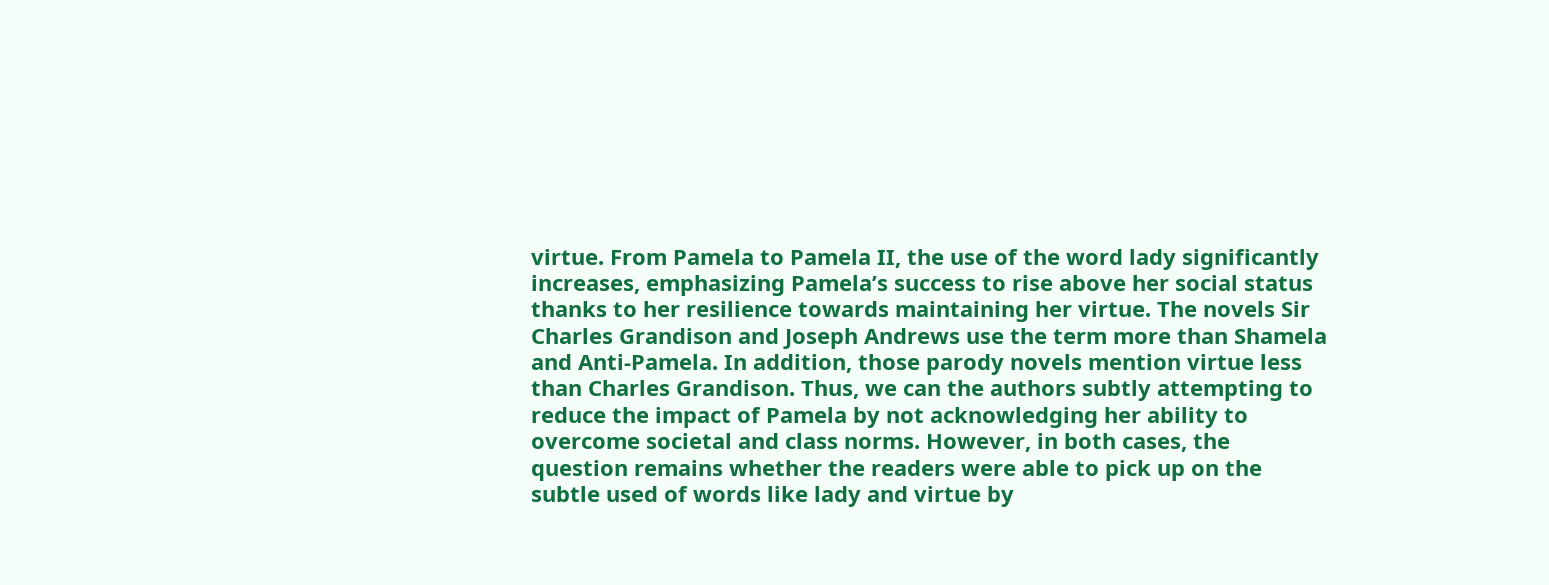virtue. From Pamela to Pamela II, the use of the word lady significantly increases, emphasizing Pamela’s success to rise above her social status thanks to her resilience towards maintaining her virtue. The novels Sir Charles Grandison and Joseph Andrews use the term more than Shamela and Anti-Pamela. In addition, those parody novels mention virtue less than Charles Grandison. Thus, we can the authors subtly attempting to reduce the impact of Pamela by not acknowledging her ability to overcome societal and class norms. However, in both cases, the question remains whether the readers were able to pick up on the subtle used of words like lady and virtue by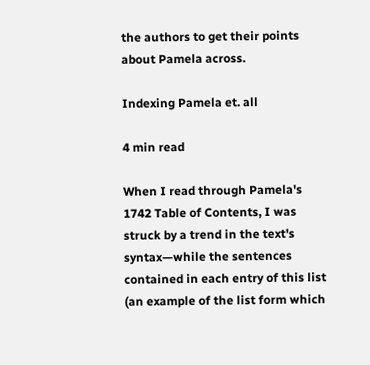the authors to get their points about Pamela across.

Indexing Pamela et. all

4 min read

When I read through Pamela's 1742 Table of Contents, I was struck by a trend in the text's syntax—while the sentences contained in each entry of this list (an example of the list form which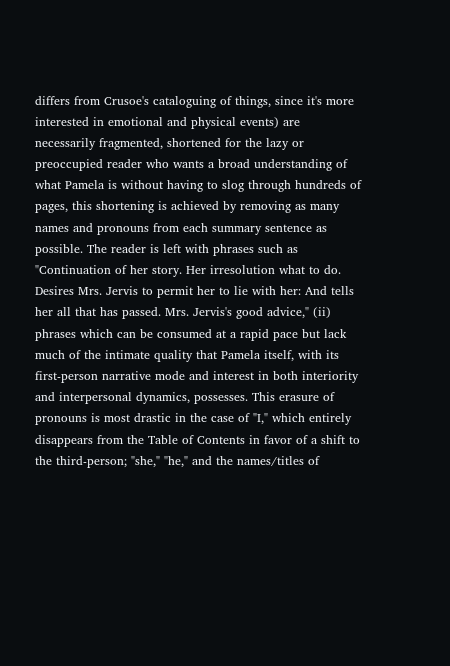differs from Crusoe's cataloguing of things, since it's more interested in emotional and physical events) are necessarily fragmented, shortened for the lazy or preoccupied reader who wants a broad understanding of what Pamela is without having to slog through hundreds of pages, this shortening is achieved by removing as many names and pronouns from each summary sentence as possible. The reader is left with phrases such as "Continuation of her story. Her irresolution what to do. Desires Mrs. Jervis to permit her to lie with her: And tells her all that has passed. Mrs. Jervis's good advice," (ii) phrases which can be consumed at a rapid pace but lack much of the intimate quality that Pamela itself, with its first-person narrative mode and interest in both interiority and interpersonal dynamics, possesses. This erasure of pronouns is most drastic in the case of "I," which entirely disappears from the Table of Contents in favor of a shift to the third-person; "she," "he," and the names/titles of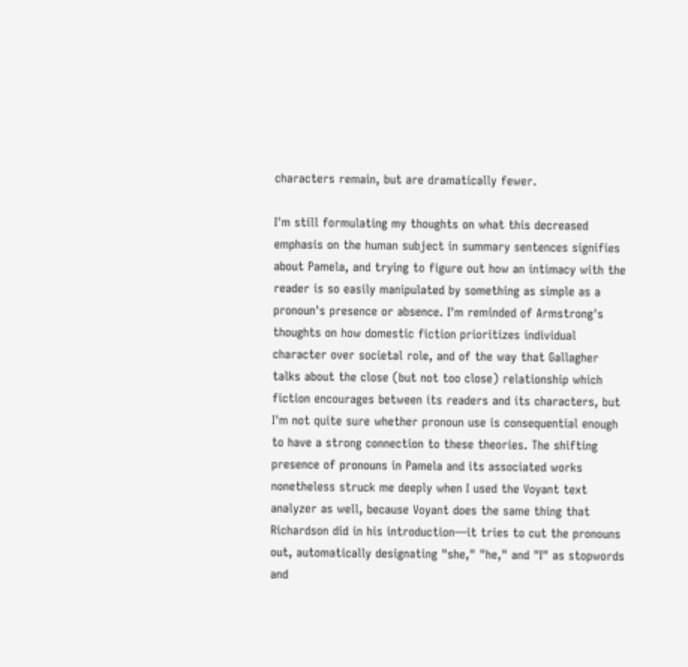characters remain, but are dramatically fewer.

I'm still formulating my thoughts on what this decreased emphasis on the human subject in summary sentences signifies about Pamela, and trying to figure out how an intimacy with the reader is so easily manipulated by something as simple as a pronoun's presence or absence. I'm reminded of Armstrong's thoughts on how domestic fiction prioritizes individual character over societal role, and of the way that Gallagher talks about the close (but not too close) relationship which fiction encourages between its readers and its characters, but I'm not quite sure whether pronoun use is consequential enough to have a strong connection to these theories. The shifting presence of pronouns in Pamela and its associated works nonetheless struck me deeply when I used the Voyant text analyzer as well, because Voyant does the same thing that Richardson did in his introduction—it tries to cut the pronouns out, automatically designating "she," "he," and "I" as stopwords and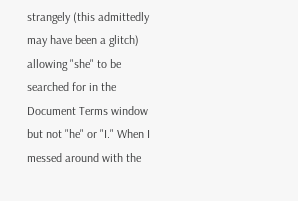strangely (this admittedly may have been a glitch) allowing "she" to be searched for in the Document Terms window but not "he" or "I." When I messed around with the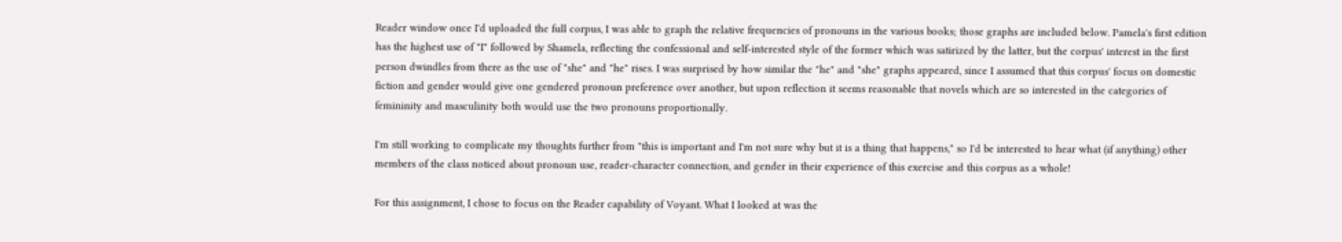Reader window once I'd uploaded the full corpus, I was able to graph the relative frequencies of pronouns in the various books; those graphs are included below. Pamela's first edition has the highest use of "I" followed by Shamela, reflecting the confessional and self-interested style of the former which was satirized by the latter, but the corpus' interest in the first person dwindles from there as the use of "she" and "he" rises. I was surprised by how similar the "he" and "she" graphs appeared, since I assumed that this corpus' focus on domestic fiction and gender would give one gendered pronoun preference over another, but upon reflection it seems reasonable that novels which are so interested in the categories of femininity and masculinity both would use the two pronouns proportionally.

I'm still working to complicate my thoughts further from "this is important and I'm not sure why but it is a thing that happens," so I'd be interested to hear what (if anything) other members of the class noticed about pronoun use, reader-character connection, and gender in their experience of this exercise and this corpus as a whole!

For this assignment, I chose to focus on the Reader capability of Voyant. What I looked at was the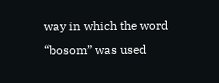way in which the word “bosom” was used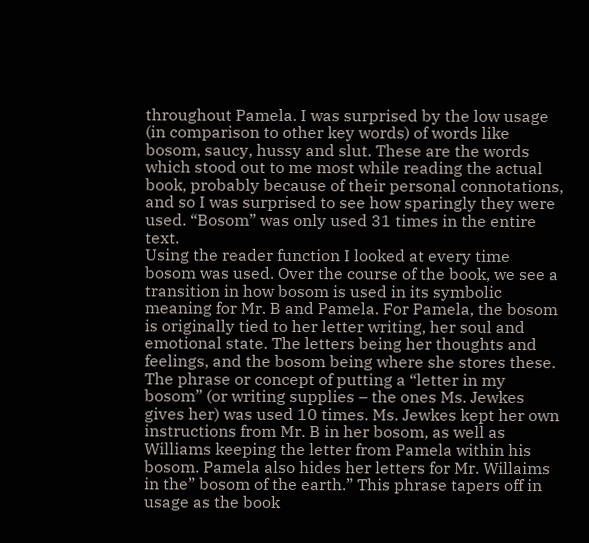throughout Pamela. I was surprised by the low usage (in comparison to other key words) of words like bosom, saucy, hussy and slut. These are the words which stood out to me most while reading the actual book, probably because of their personal connotations, and so I was surprised to see how sparingly they were used. “Bosom” was only used 31 times in the entire text.
Using the reader function I looked at every time bosom was used. Over the course of the book, we see a transition in how bosom is used in its symbolic meaning for Mr. B and Pamela. For Pamela, the bosom is originally tied to her letter writing, her soul and emotional state. The letters being her thoughts and feelings, and the bosom being where she stores these. The phrase or concept of putting a “letter in my bosom” (or writing supplies – the ones Ms. Jewkes gives her) was used 10 times. Ms. Jewkes kept her own instructions from Mr. B in her bosom, as well as Williams keeping the letter from Pamela within his bosom. Pamela also hides her letters for Mr. Willaims in the” bosom of the earth.” This phrase tapers off in usage as the book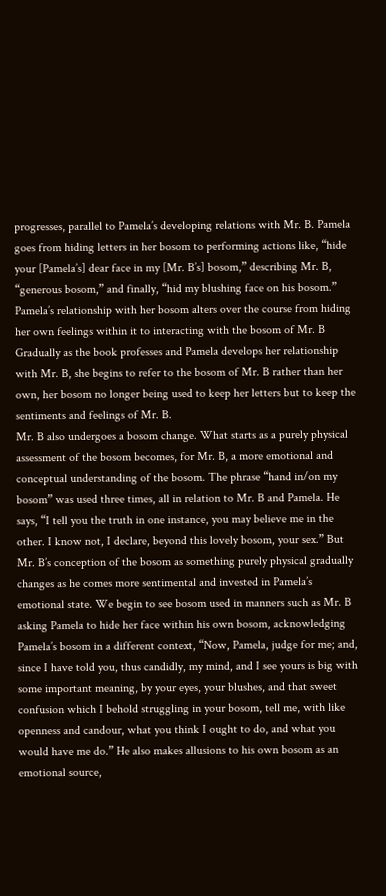progresses, parallel to Pamela’s developing relations with Mr. B. Pamela goes from hiding letters in her bosom to performing actions like, “hide your [Pamela’s] dear face in my [Mr. B’s] bosom,” describing Mr. B, “generous bosom,” and finally, “hid my blushing face on his bosom.” Pamela’s relationship with her bosom alters over the course from hiding her own feelings within it to interacting with the bosom of Mr. B
Gradually as the book professes and Pamela develops her relationship with Mr. B, she begins to refer to the bosom of Mr. B rather than her own, her bosom no longer being used to keep her letters but to keep the sentiments and feelings of Mr. B.
Mr. B also undergoes a bosom change. What starts as a purely physical assessment of the bosom becomes, for Mr. B, a more emotional and conceptual understanding of the bosom. The phrase “hand in/on my bosom” was used three times, all in relation to Mr. B and Pamela. He says, “I tell you the truth in one instance, you may believe me in the other. I know not, I declare, beyond this lovely bosom, your sex.” But Mr. B’s conception of the bosom as something purely physical gradually changes as he comes more sentimental and invested in Pamela’s emotional state. We begin to see bosom used in manners such as Mr. B asking Pamela to hide her face within his own bosom, acknowledging Pamela’s bosom in a different context, “Now, Pamela, judge for me; and, since I have told you, thus candidly, my mind, and I see yours is big with some important meaning, by your eyes, your blushes, and that sweet confusion which I behold struggling in your bosom, tell me, with like openness and candour, what you think I ought to do, and what you would have me do.” He also makes allusions to his own bosom as an emotional source,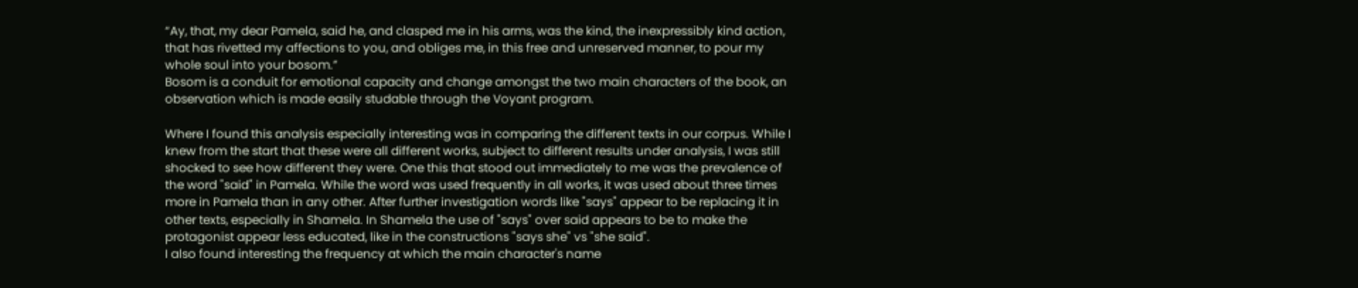“Ay, that, my dear Pamela, said he, and clasped me in his arms, was the kind, the inexpressibly kind action, that has rivetted my affections to you, and obliges me, in this free and unreserved manner, to pour my whole soul into your bosom.”
Bosom is a conduit for emotional capacity and change amongst the two main characters of the book, an observation which is made easily studable through the Voyant program.

Where I found this analysis especially interesting was in comparing the different texts in our corpus. While I knew from the start that these were all different works, subject to different results under analysis, I was still shocked to see how different they were. One this that stood out immediately to me was the prevalence of the word "said" in Pamela. While the word was used frequently in all works, it was used about three times more in Pamela than in any other. After further investigation words like "says" appear to be replacing it in other texts, especially in Shamela. In Shamela the use of "says" over said appears to be to make the protagonist appear less educated, like in the constructions "says she" vs "she said".
I also found interesting the frequency at which the main character's name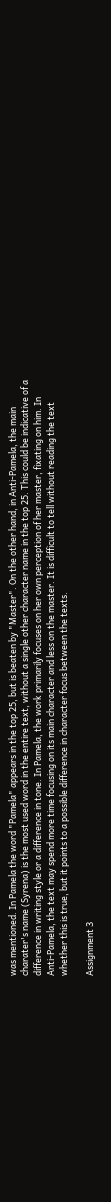was mentioned. In Pamela the word "Pamela" appears in the top 25, but is beaten by "Master". On the other hand, in Anti-Pamela, the main charater's name (Syrena) is the most used word in the entire text, without a single other character name in the top 25. This could be indicative of a difference in writing style or a difference in tone. In Pamela, the work primarily focuses on her own perception of her master, fixating on him. In Anti-Pamela, the text may spend more time focusing on its main character and less on the master. It is difficult to tell without reading the text whether this is true, but it points to a possible difference in character focus between the texts.

Assignment 3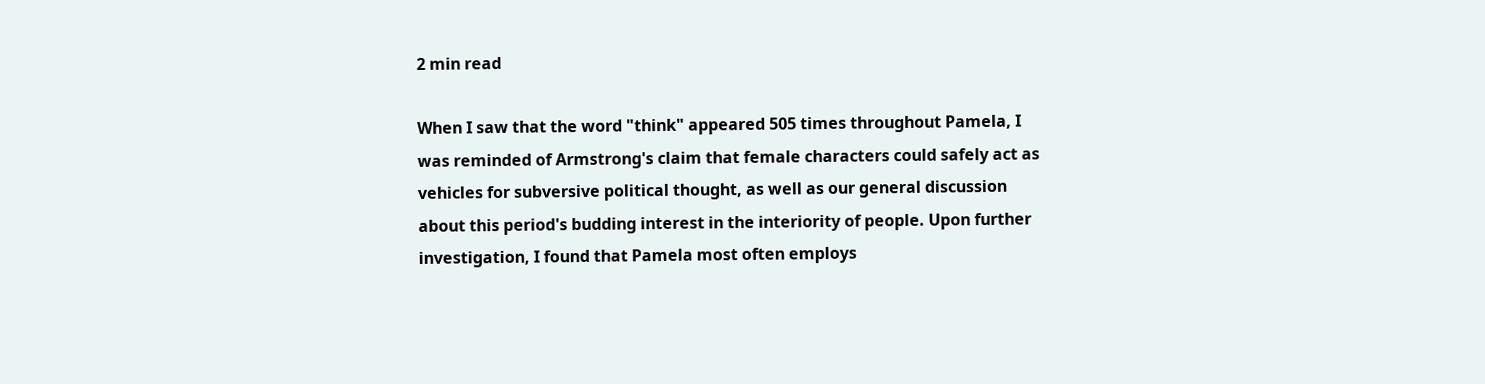2 min read

When I saw that the word "think" appeared 505 times throughout Pamela, I was reminded of Armstrong's claim that female characters could safely act as vehicles for subversive political thought, as well as our general discussion about this period's budding interest in the interiority of people. Upon further investigation, I found that Pamela most often employs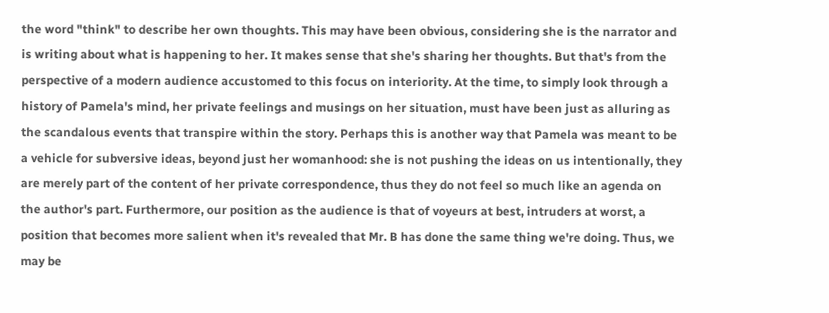the word "think" to describe her own thoughts. This may have been obvious, considering she is the narrator and is writing about what is happening to her. It makes sense that she's sharing her thoughts. But that's from the perspective of a modern audience accustomed to this focus on interiority. At the time, to simply look through a history of Pamela's mind, her private feelings and musings on her situation, must have been just as alluring as the scandalous events that transpire within the story. Perhaps this is another way that Pamela was meant to be a vehicle for subversive ideas, beyond just her womanhood: she is not pushing the ideas on us intentionally, they are merely part of the content of her private correspondence, thus they do not feel so much like an agenda on the author's part. Furthermore, our position as the audience is that of voyeurs at best, intruders at worst, a position that becomes more salient when it's revealed that Mr. B has done the same thing we're doing. Thus, we may be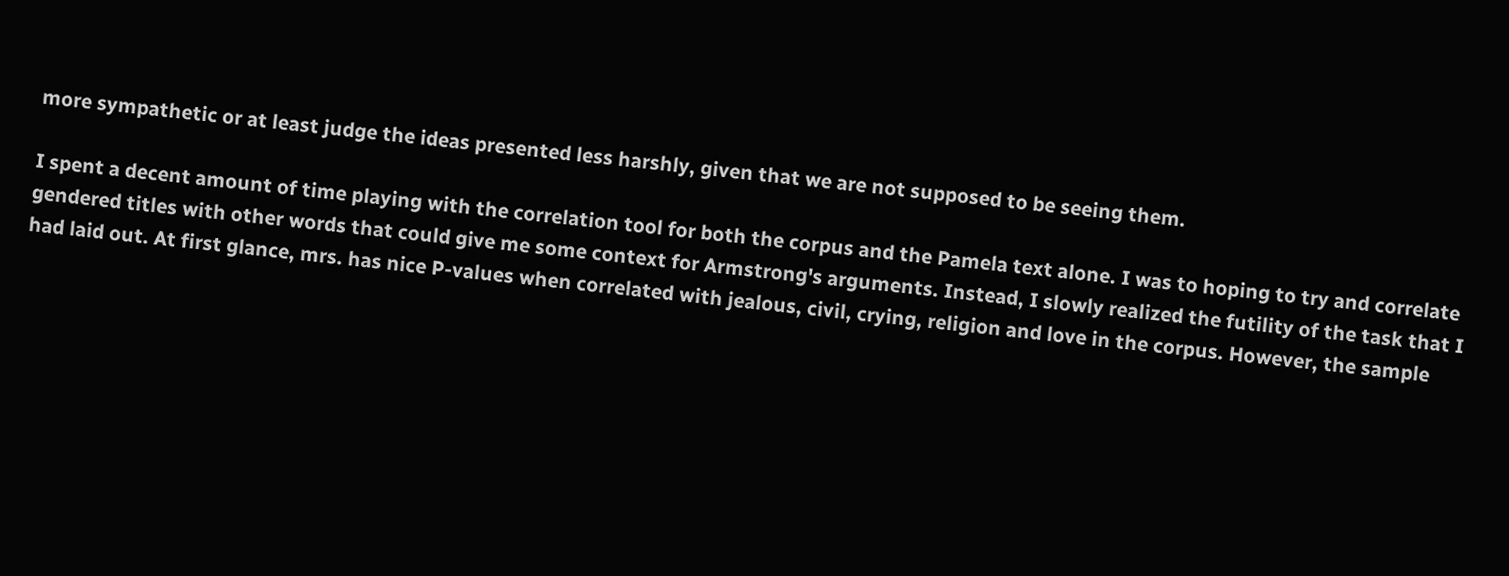more sympathetic or at least judge the ideas presented less harshly, given that we are not supposed to be seeing them.

I spent a decent amount of time playing with the correlation tool for both the corpus and the Pamela text alone. I was to hoping to try and correlate gendered titles with other words that could give me some context for Armstrong's arguments. Instead, I slowly realized the futility of the task that I had laid out. At first glance, mrs. has nice P-values when correlated with jealous, civil, crying, religion and love in the corpus. However, the sample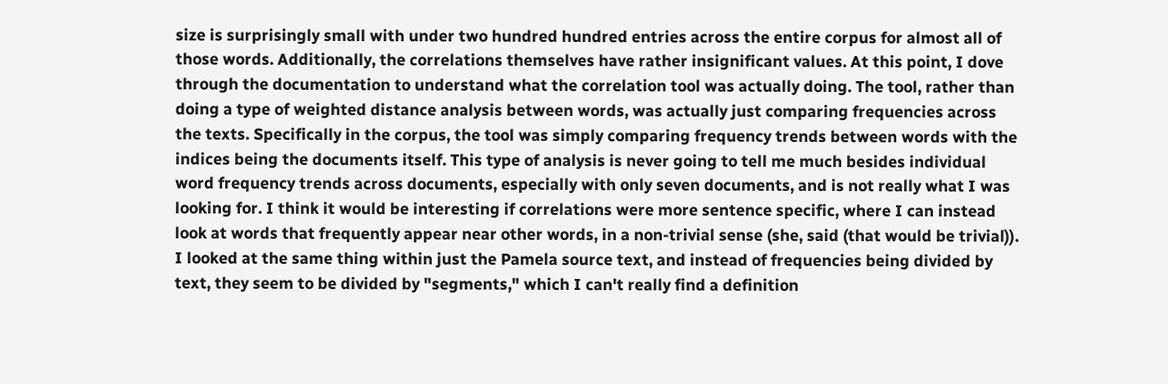size is surprisingly small with under two hundred hundred entries across the entire corpus for almost all of those words. Additionally, the correlations themselves have rather insignificant values. At this point, I dove through the documentation to understand what the correlation tool was actually doing. The tool, rather than doing a type of weighted distance analysis between words, was actually just comparing frequencies across the texts. Specifically in the corpus, the tool was simply comparing frequency trends between words with the indices being the documents itself. This type of analysis is never going to tell me much besides individual word frequency trends across documents, especially with only seven documents, and is not really what I was looking for. I think it would be interesting if correlations were more sentence specific, where I can instead look at words that frequently appear near other words, in a non-trivial sense (she, said (that would be trivial)). I looked at the same thing within just the Pamela source text, and instead of frequencies being divided by text, they seem to be divided by "segments," which I can't really find a definition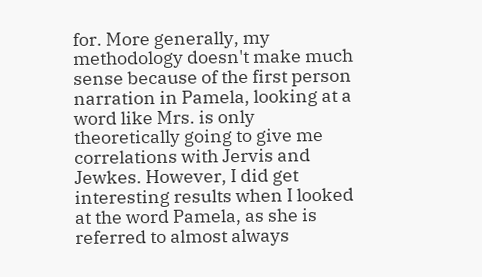for. More generally, my methodology doesn't make much sense because of the first person narration in Pamela, looking at a word like Mrs. is only theoretically going to give me correlations with Jervis and Jewkes. However, I did get interesting results when I looked at the word Pamela, as she is referred to almost always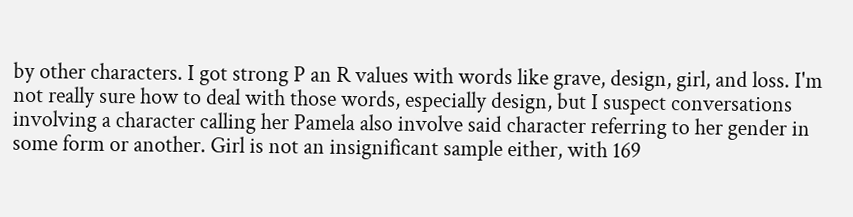by other characters. I got strong P an R values with words like grave, design, girl, and loss. I'm not really sure how to deal with those words, especially design, but I suspect conversations involving a character calling her Pamela also involve said character referring to her gender in some form or another. Girl is not an insignificant sample either, with 169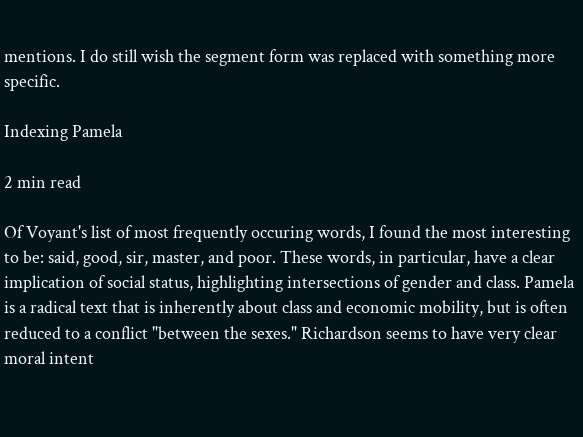mentions. I do still wish the segment form was replaced with something more specific.

Indexing Pamela

2 min read

Of Voyant's list of most frequently occuring words, I found the most interesting to be: said, good, sir, master, and poor. These words, in particular, have a clear implication of social status, highlighting intersections of gender and class. Pamela is a radical text that is inherently about class and economic mobility, but is often reduced to a conflict "between the sexes." Richardson seems to have very clear moral intent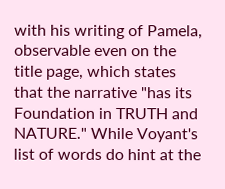with his writing of Pamela, observable even on the title page, which states that the narrative "has its Foundation in TRUTH and NATURE." While Voyant's list of words do hint at the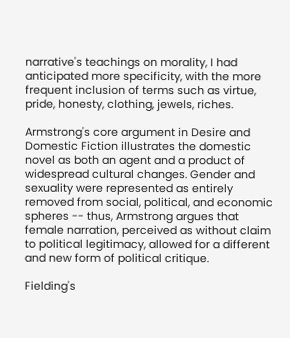narrative's teachings on morality, I had anticipated more specificity, with the more frequent inclusion of terms such as virtue, pride, honesty, clothing, jewels, riches.

Armstrong's core argument in Desire and Domestic Fiction illustrates the domestic novel as both an agent and a product of widespread cultural changes. Gender and sexuality were represented as entirely removed from social, political, and economic spheres -- thus, Armstrong argues that female narration, perceived as without claim to political legitimacy, allowed for a different and new form of political critique.

Fielding's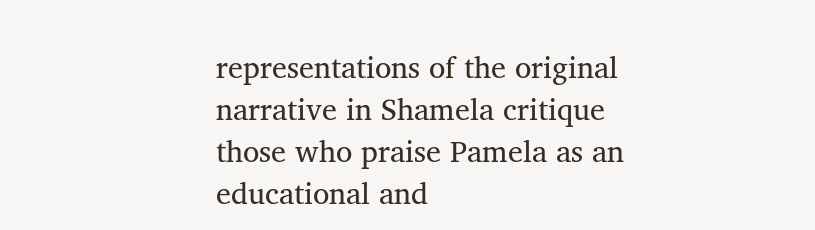representations of the original narrative in Shamela critique those who praise Pamela as an educational and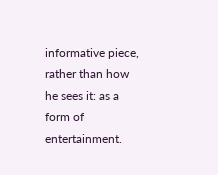informative piece, rather than how he sees it: as a form of entertainment.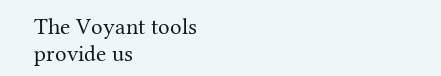The Voyant tools provide us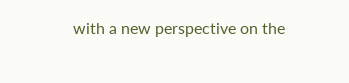with a new perspective on the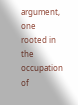argument, one rooted in the occupation of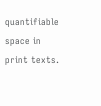quantifiable space in print texts.